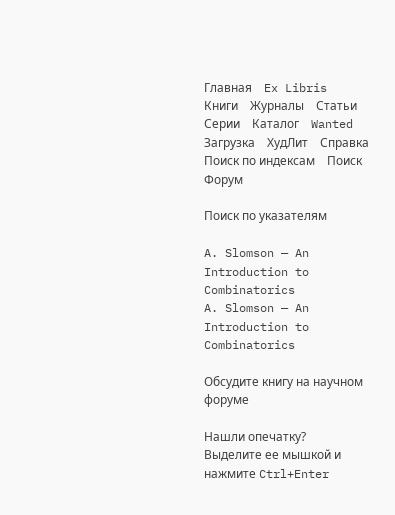Главная    Ex Libris    Книги    Журналы    Статьи    Серии    Каталог    Wanted    Загрузка    ХудЛит    Справка    Поиск по индексам    Поиск    Форум

Поиск по указателям

A. Slomson — An Introduction to Combinatorics
A. Slomson — An Introduction to Combinatorics

Обсудите книгу на научном форуме

Нашли опечатку?
Выделите ее мышкой и нажмите Ctrl+Enter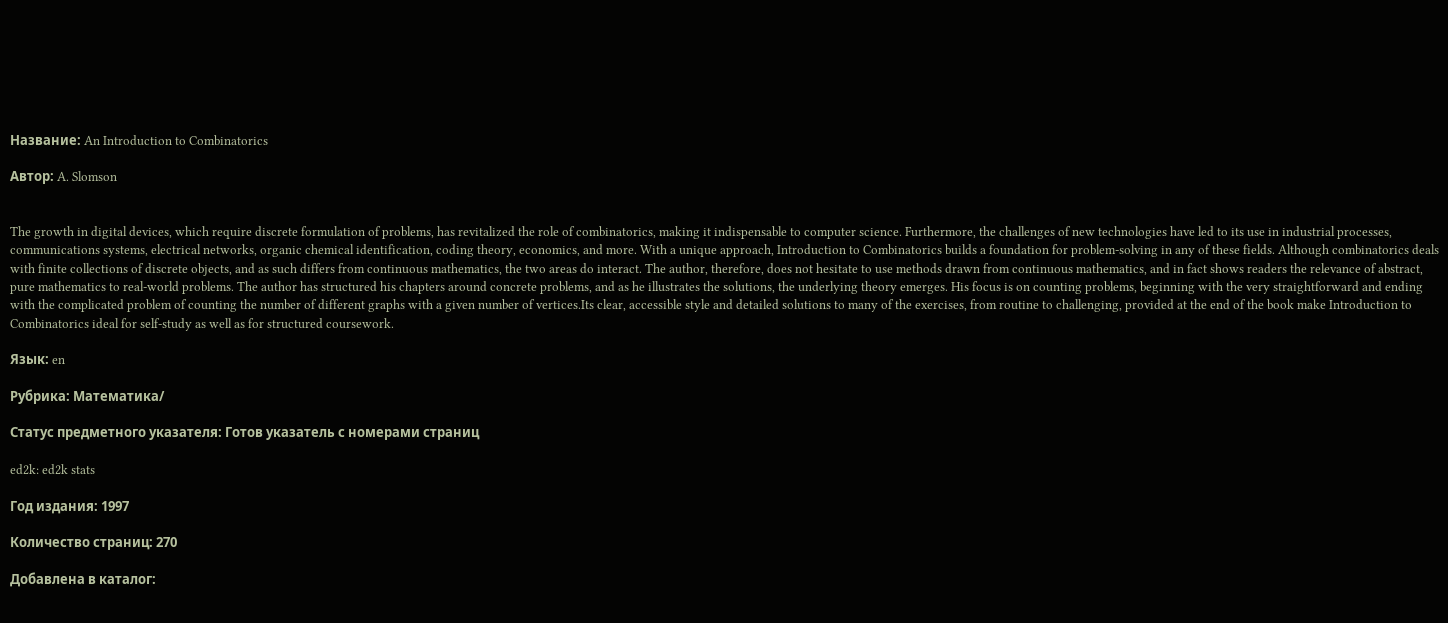Название: An Introduction to Combinatorics

Автор: A. Slomson


The growth in digital devices, which require discrete formulation of problems, has revitalized the role of combinatorics, making it indispensable to computer science. Furthermore, the challenges of new technologies have led to its use in industrial processes, communications systems, electrical networks, organic chemical identification, coding theory, economics, and more. With a unique approach, Introduction to Combinatorics builds a foundation for problem-solving in any of these fields. Although combinatorics deals with finite collections of discrete objects, and as such differs from continuous mathematics, the two areas do interact. The author, therefore, does not hesitate to use methods drawn from continuous mathematics, and in fact shows readers the relevance of abstract, pure mathematics to real-world problems. The author has structured his chapters around concrete problems, and as he illustrates the solutions, the underlying theory emerges. His focus is on counting problems, beginning with the very straightforward and ending with the complicated problem of counting the number of different graphs with a given number of vertices.Its clear, accessible style and detailed solutions to many of the exercises, from routine to challenging, provided at the end of the book make Introduction to Combinatorics ideal for self-study as well as for structured coursework.

Язык: en

Рубрика: Математика/

Статус предметного указателя: Готов указатель с номерами страниц

ed2k: ed2k stats

Год издания: 1997

Количество страниц: 270

Добавлена в каталог: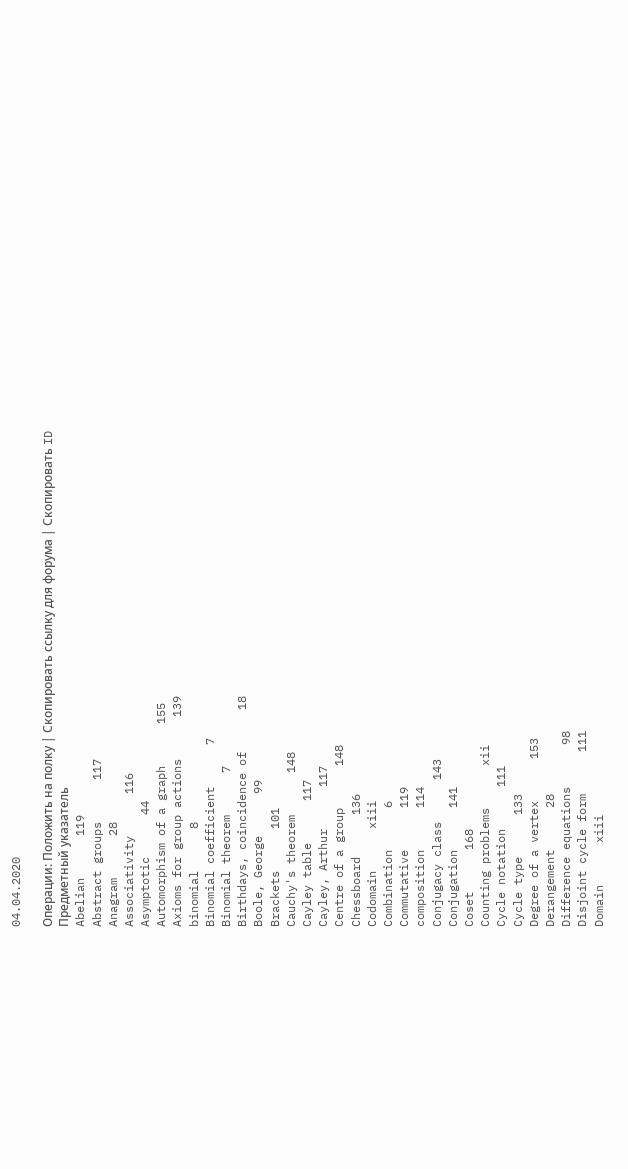04.04.2020

Операции: Положить на полку | Скопировать ссылку для форума | Скопировать ID
Предметный указатель
Abelian      119
Abstract groups      117
Anagram      28
Associativity      116
Asymptotic      44
Automorphism of a graph      155
Axioms for group actions      139
binomial      8
Binomial coefficient      7
Binomial theorem      7
Birthdays, coincidence of      18
Boole, George      99
Brackets      101
Cauchy's theorem      148
Cayley table      117
Cayley, Arthur      117
Centre of a group      148
Chessboard      136
Codomain      xiii
Combination      6
Commutative      119
composition      114
Conjugacy class      143
Conjugation      141
Coset      168
Counting problems      xii
Cycle notation      111
Cycle type      133
Degree of a vertex      153
Derangement      28
Difference equations      98
Disjoint cycle form      111
Domain      xiii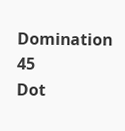Domination      45
Dot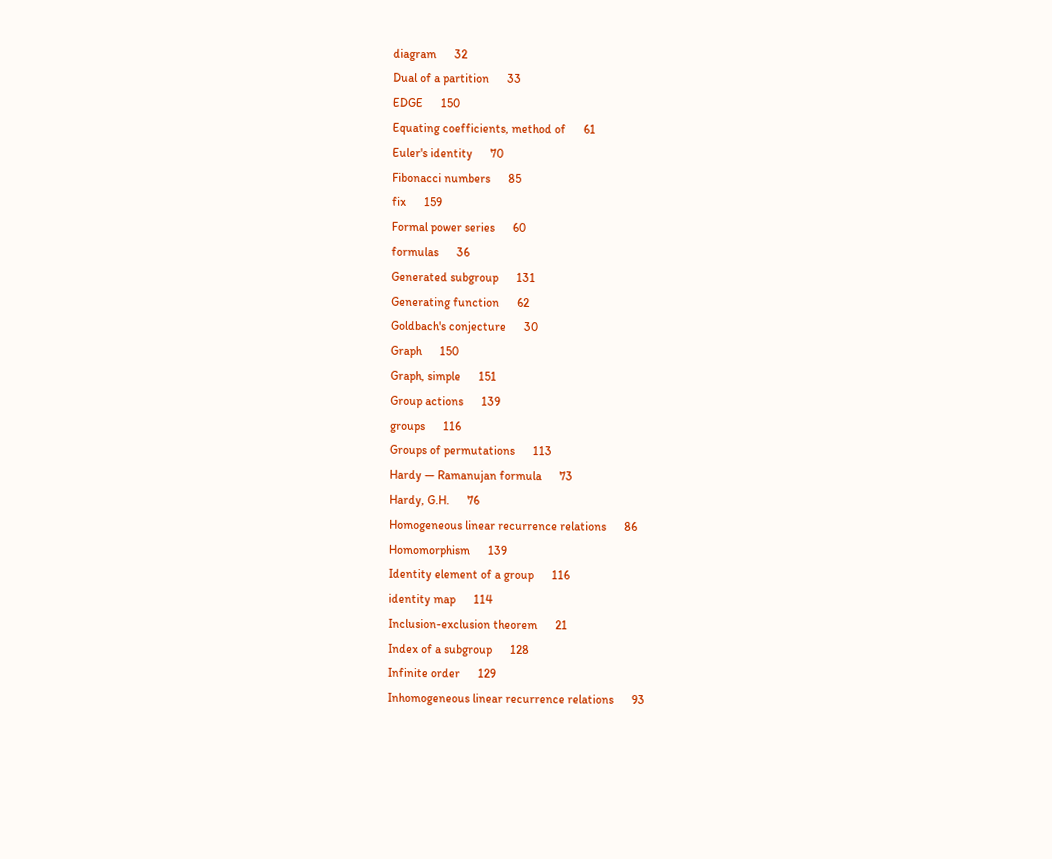diagram      32
Dual of a partition      33
EDGE      150
Equating coefficients, method of      61
Euler's identity      70
Fibonacci numbers      85
fix      159
Formal power series      60
formulas      36
Generated subgroup      131
Generating function      62
Goldbach's conjecture      30
Graph      150
Graph, simple      151
Group actions      139
groups      116
Groups of permutations      113
Hardy — Ramanujan formula      73
Hardy, G.H.      76
Homogeneous linear recurrence relations      86
Homomorphism      139
Identity element of a group      116
identity map      114
Inclusion-exclusion theorem      21
Index of a subgroup      128
Infinite order      129
Inhomogeneous linear recurrence relations      93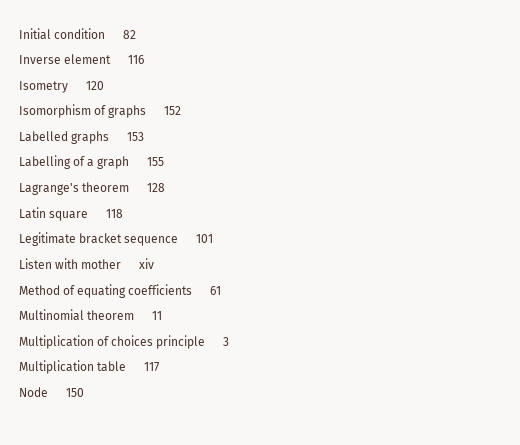Initial condition      82
Inverse element      116
Isometry      120
Isomorphism of graphs      152
Labelled graphs      153
Labelling of a graph      155
Lagrange's theorem      128
Latin square      118
Legitimate bracket sequence      101
Listen with mother      xiv
Method of equating coefficients      61
Multinomial theorem      11
Multiplication of choices principle      3
Multiplication table      117
Node      150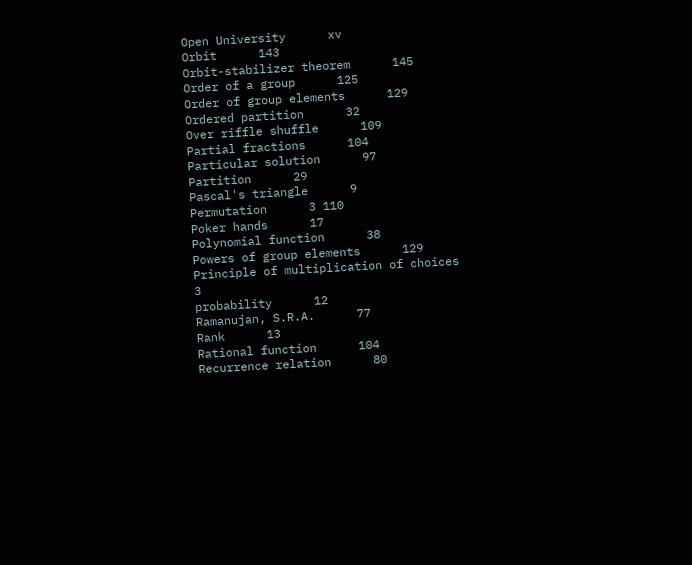Open University      xv
Orbit      143
Orbit-stabilizer theorem      145
Order of a group      125
Order of group elements      129
Ordered partition      32
Over riffle shuffle      109
Partial fractions      104
Particular solution      97
Partition      29
Pascal's triangle      9
Permutation      3 110
Poker hands      17
Polynomial function      38
Powers of group elements      129
Principle of multiplication of choices      3
probability      12
Ramanujan, S.R.A.      77
Rank      13
Rational function      104
Recurrence relation      80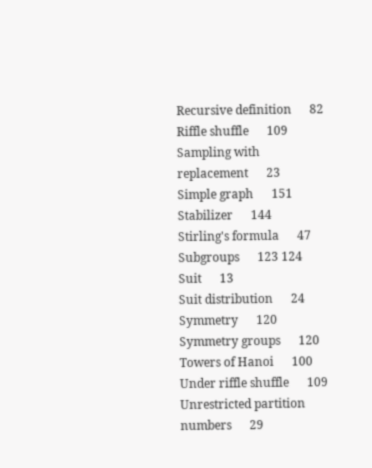Recursive definition      82
Riffle shuffle      109
Sampling with replacement      23
Simple graph      151
Stabilizer      144
Stirling's formula      47
Subgroups      123 124
Suit      13
Suit distribution      24
Symmetry      120
Symmetry groups      120
Towers of Hanoi      100
Under riffle shuffle      109
Unrestricted partition numbers      29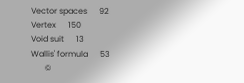Vector spaces      92
Vertex      150
Void suit      13
Wallis' formula      53
       ©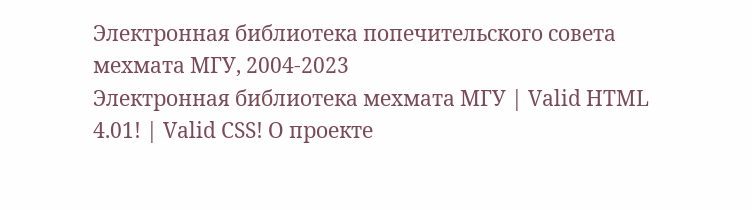Электронная библиотека попечительского совета мехмата МГУ, 2004-2023
Электронная библиотека мехмата МГУ | Valid HTML 4.01! | Valid CSS! О проекте